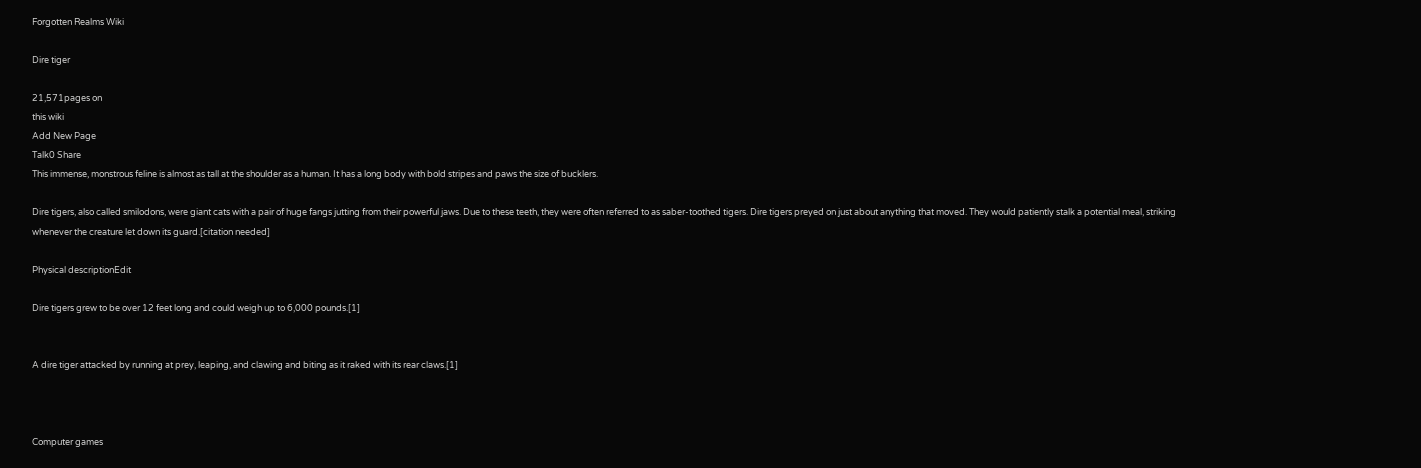Forgotten Realms Wiki

Dire tiger

21,571pages on
this wiki
Add New Page
Talk0 Share
This immense, monstrous feline is almost as tall at the shoulder as a human. It has a long body with bold stripes and paws the size of bucklers.

Dire tigers, also called smilodons, were giant cats with a pair of huge fangs jutting from their powerful jaws. Due to these teeth, they were often referred to as saber-toothed tigers. Dire tigers preyed on just about anything that moved. They would patiently stalk a potential meal, striking whenever the creature let down its guard.[citation needed]

Physical descriptionEdit

Dire tigers grew to be over 12 feet long and could weigh up to 6,000 pounds.[1]


A dire tiger attacked by running at prey, leaping, and clawing and biting as it raked with its rear claws.[1]



Computer games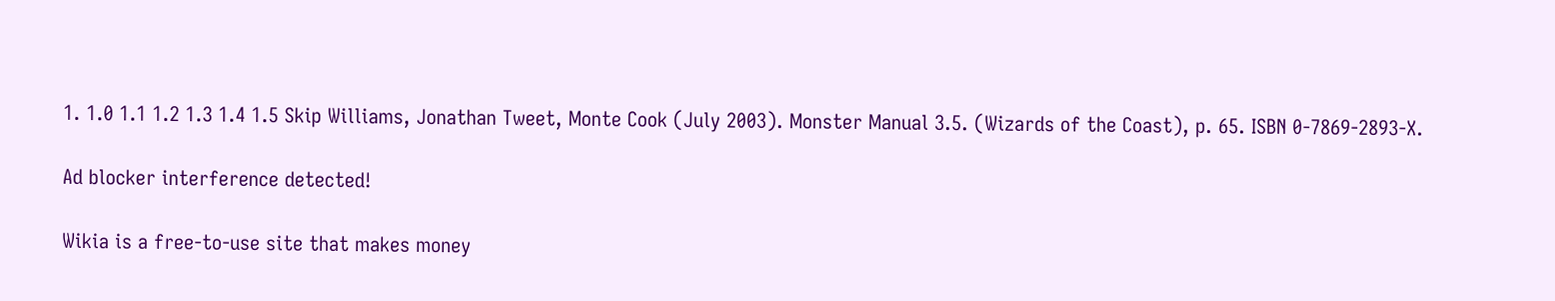1. 1.0 1.1 1.2 1.3 1.4 1.5 Skip Williams, Jonathan Tweet, Monte Cook (July 2003). Monster Manual 3.5. (Wizards of the Coast), p. 65. ISBN 0-7869-2893-X.

Ad blocker interference detected!

Wikia is a free-to-use site that makes money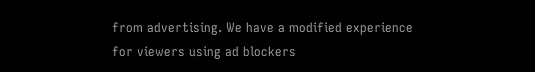from advertising. We have a modified experience for viewers using ad blockers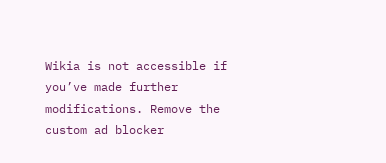Wikia is not accessible if you’ve made further modifications. Remove the custom ad blocker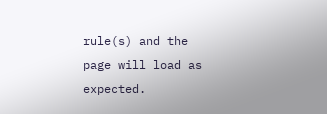rule(s) and the page will load as expected.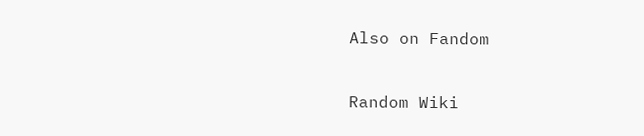Also on Fandom

Random Wiki